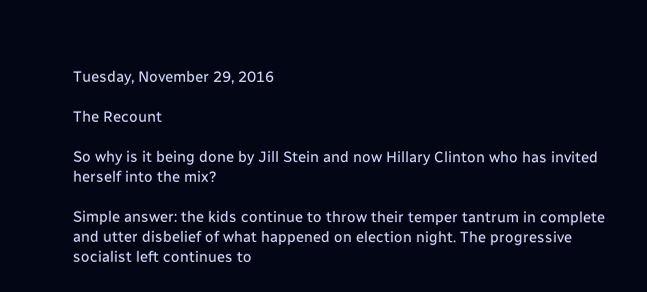Tuesday, November 29, 2016

The Recount

So why is it being done by Jill Stein and now Hillary Clinton who has invited herself into the mix?

Simple answer: the kids continue to throw their temper tantrum in complete and utter disbelief of what happened on election night. The progressive socialist left continues to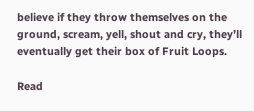believe if they throw themselves on the ground, scream, yell, shout and cry, they’ll eventually get their box of Fruit Loops.

Read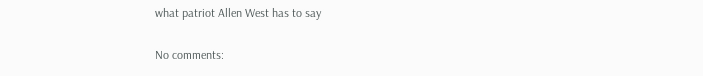what patriot Allen West has to say

No comments: